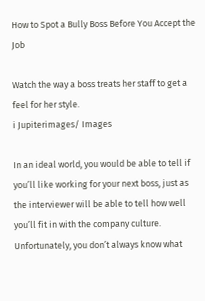How to Spot a Bully Boss Before You Accept the Job

Watch the way a boss treats her staff to get a feel for her style.
i Jupiterimages/ Images

In an ideal world, you would be able to tell if you’ll like working for your next boss, just as the interviewer will be able to tell how well you’ll fit in with the company culture. Unfortunately, you don’t always know what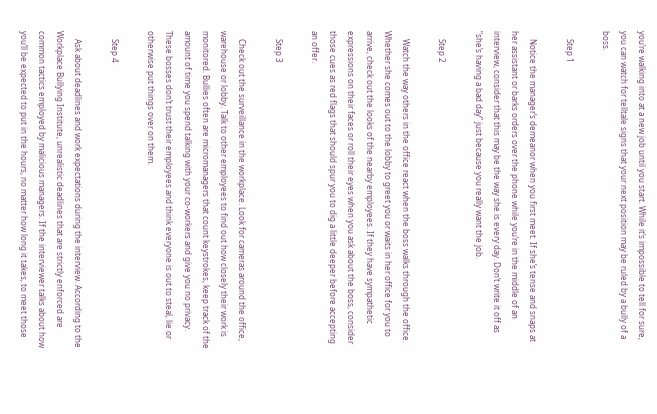you’re walking into at a new job until you start. While it’s impossible to tell for sure, you can watch for telltale signs that your next position may be ruled by a bully of a boss.

    Step 1

    Notice the manager’s demeanor when you first meet. If she’s tense and snaps at her assistant or barks orders over the phone while you’re in the middle of an interview, consider that this may be the way she is every day. Don’t write it off as “she’s having a bad day” just because you really want the job.

    Step 2

    Watch the way others in the office react when the boss walks through the office. Whether she comes out to the lobby to greet you or waits in her office for you to arrive, check out the looks of the nearby employees. If they have sympathetic expressions on their faces or roll their eyes when you ask about the boss, consider those cues as red flags that should spur you to dig a little deeper before accepting an offer.

    Step 3

    Check out the surveillance in the workplace. Look for cameras around the office, warehouse or lobby. Talk to other employees to find out how closely their work is monitored. Bullies often are micromanagers that count keystrokes, keep track of the amount of time you spend talking with your co-workers and give you no privacy. These bosses don’t trust their employees and think everyone is out to steal, lie or otherwise put things over on them.

    Step 4

    Ask about deadlines and work expectations during the interview. According to the Workplace Bullying Institute, unrealistic deadlines that are strictly enforced are common tactics employed by malicious managers. If the interviewer talks about how you’ll be expected to put in the hours, no matter how long it takes, to meet those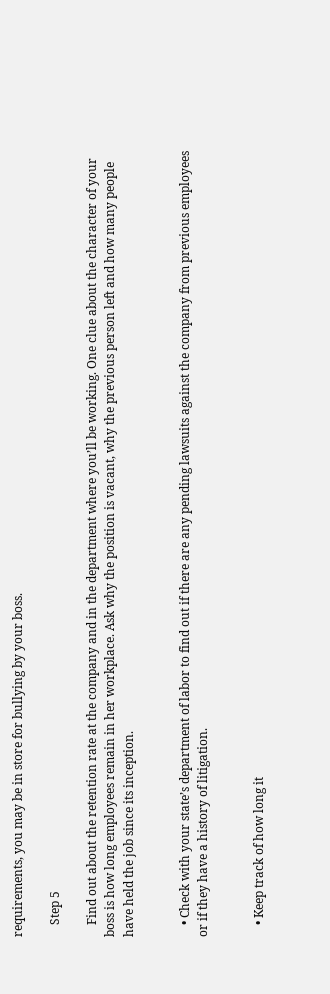requirements, you may be in store for bullying by your boss.

    Step 5

    Find out about the retention rate at the company and in the department where you’ll be working. One clue about the character of your boss is how long employees remain in her workplace. Ask why the position is vacant, why the previous person left and how many people have held the job since its inception.


    • Check with your state’s department of labor to find out if there are any pending lawsuits against the company from previous employees or if they have a history of litigation.


    • Keep track of how long it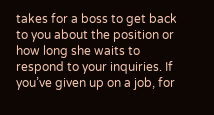takes for a boss to get back to you about the position or how long she waits to respond to your inquiries. If you’ve given up on a job, for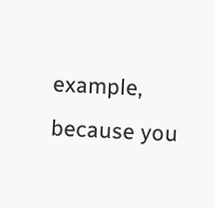example, because you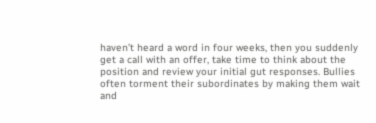haven’t heard a word in four weeks, then you suddenly get a call with an offer, take time to think about the position and review your initial gut responses. Bullies often torment their subordinates by making them wait and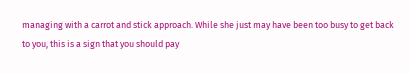managing with a carrot and stick approach. While she just may have been too busy to get back to you, this is a sign that you should pay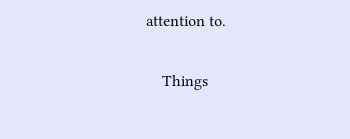attention to.

    Things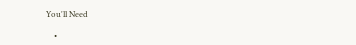You'll Need

    •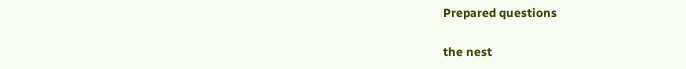Prepared questions

the nest